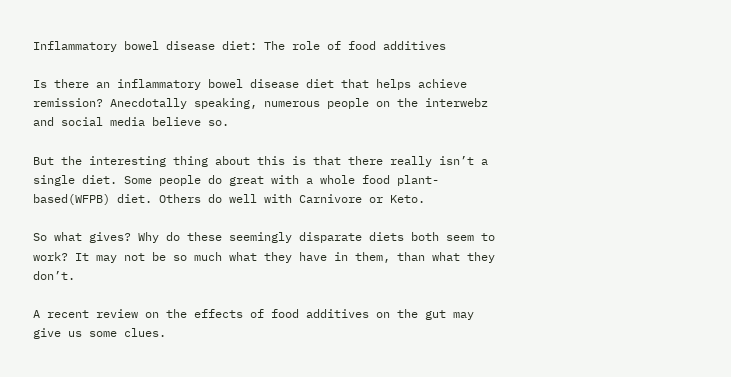Inflammatory bowel disease diet: The role of food additives

Is there an inflammatory bowel disease diet that helps achieve remission? Anecdotally speaking, numerous people on the interwebz and social media believe so.

But the interesting thing about this is that there really isn’t a single diet. Some people do great with a whole food plant-based(WFPB) diet. Others do well with Carnivore or Keto.

So what gives? Why do these seemingly disparate diets both seem to work? It may not be so much what they have in them, than what they don’t.

A recent review on the effects of food additives on the gut may give us some clues.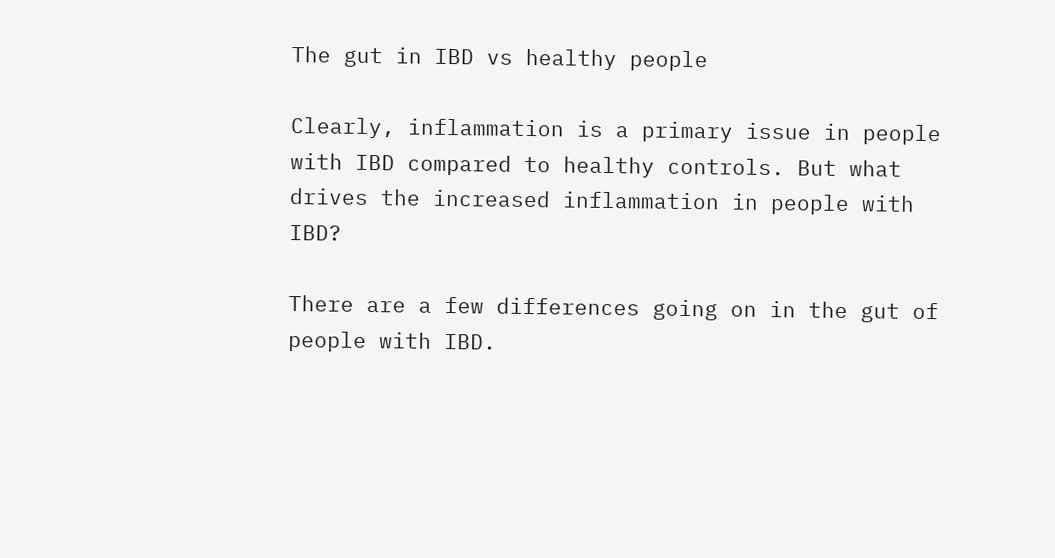The gut in IBD vs healthy people

Clearly, inflammation is a primary issue in people with IBD compared to healthy controls. But what drives the increased inflammation in people with IBD?

There are a few differences going on in the gut of people with IBD.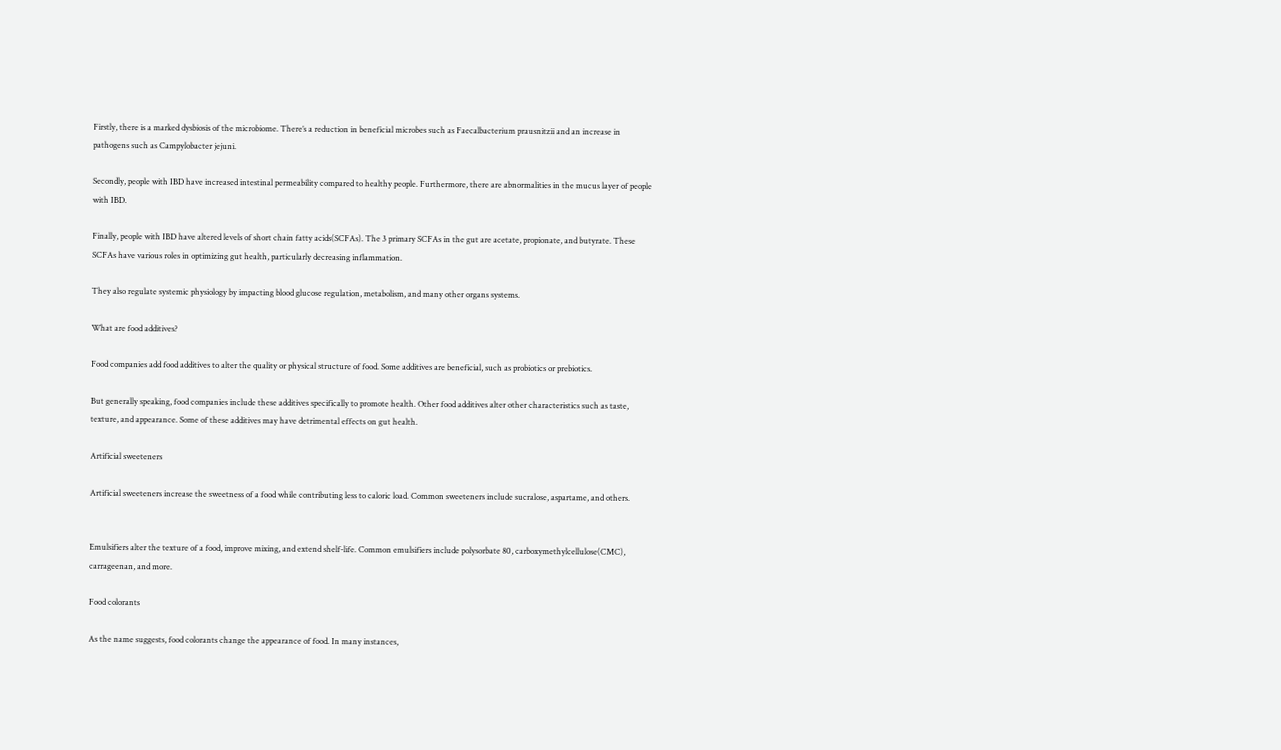Firstly, there is a marked dysbiosis of the microbiome. There’s a reduction in beneficial microbes such as Faecalbacterium prausnitzii and an increase in pathogens such as Campylobacter jejuni.

Secondly, people with IBD have increased intestinal permeability compared to healthy people. Furthermore, there are abnormalities in the mucus layer of people with IBD.

Finally, people with IBD have altered levels of short chain fatty acids(SCFAs). The 3 primary SCFAs in the gut are acetate, propionate, and butyrate. These SCFAs have various roles in optimizing gut health, particularly decreasing inflammation.

They also regulate systemic physiology by impacting blood glucose regulation, metabolism, and many other organs systems.

What are food additives?

Food companies add food additives to alter the quality or physical structure of food. Some additives are beneficial, such as probiotics or prebiotics.

But generally speaking, food companies include these additives specifically to promote health. Other food additives alter other characteristics such as taste, texture, and appearance. Some of these additives may have detrimental effects on gut health.

Artificial sweeteners

Artificial sweeteners increase the sweetness of a food while contributing less to caloric load. Common sweeteners include sucralose, aspartame, and others.


Emulsifiers alter the texture of a food, improve mixing, and extend shelf-life. Common emulsifiers include polysorbate 80, carboxymethylcellulose(CMC), carrageenan, and more.

Food colorants

As the name suggests, food colorants change the appearance of food. In many instances,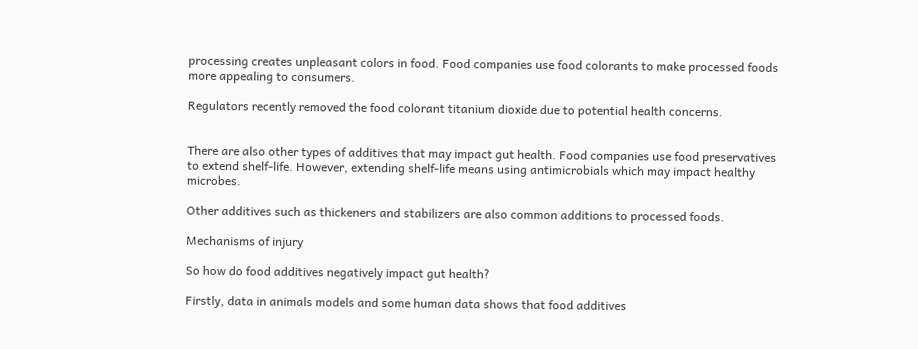processing creates unpleasant colors in food. Food companies use food colorants to make processed foods more appealing to consumers.

Regulators recently removed the food colorant titanium dioxide due to potential health concerns.


There are also other types of additives that may impact gut health. Food companies use food preservatives to extend shelf-life. However, extending shelf-life means using antimicrobials which may impact healthy microbes.

Other additives such as thickeners and stabilizers are also common additions to processed foods.

Mechanisms of injury

So how do food additives negatively impact gut health?

Firstly, data in animals models and some human data shows that food additives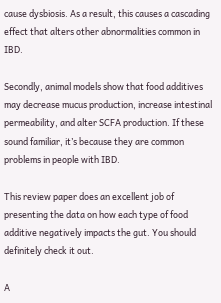cause dysbiosis. As a result, this causes a cascading effect that alters other abnormalities common in IBD.

Secondly, animal models show that food additives may decrease mucus production, increase intestinal permeability, and alter SCFA production. If these sound familiar, it’s because they are common problems in people with IBD.

This review paper does an excellent job of presenting the data on how each type of food additive negatively impacts the gut. You should definitely check it out.

A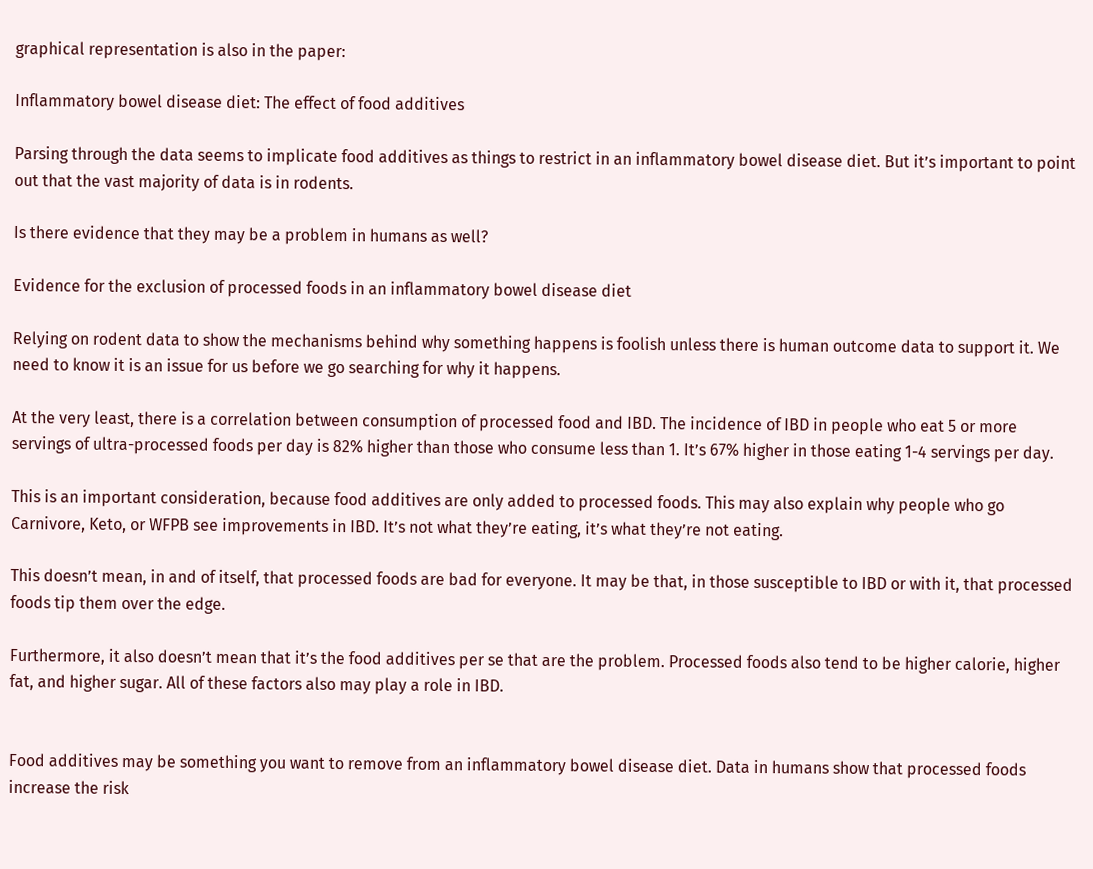graphical representation is also in the paper:

Inflammatory bowel disease diet: The effect of food additives

Parsing through the data seems to implicate food additives as things to restrict in an inflammatory bowel disease diet. But it’s important to point out that the vast majority of data is in rodents.

Is there evidence that they may be a problem in humans as well?

Evidence for the exclusion of processed foods in an inflammatory bowel disease diet

Relying on rodent data to show the mechanisms behind why something happens is foolish unless there is human outcome data to support it. We need to know it is an issue for us before we go searching for why it happens.

At the very least, there is a correlation between consumption of processed food and IBD. The incidence of IBD in people who eat 5 or more servings of ultra-processed foods per day is 82% higher than those who consume less than 1. It’s 67% higher in those eating 1-4 servings per day.

This is an important consideration, because food additives are only added to processed foods. This may also explain why people who go Carnivore, Keto, or WFPB see improvements in IBD. It’s not what they’re eating, it’s what they’re not eating.

This doesn’t mean, in and of itself, that processed foods are bad for everyone. It may be that, in those susceptible to IBD or with it, that processed foods tip them over the edge.

Furthermore, it also doesn’t mean that it’s the food additives per se that are the problem. Processed foods also tend to be higher calorie, higher fat, and higher sugar. All of these factors also may play a role in IBD.


Food additives may be something you want to remove from an inflammatory bowel disease diet. Data in humans show that processed foods increase the risk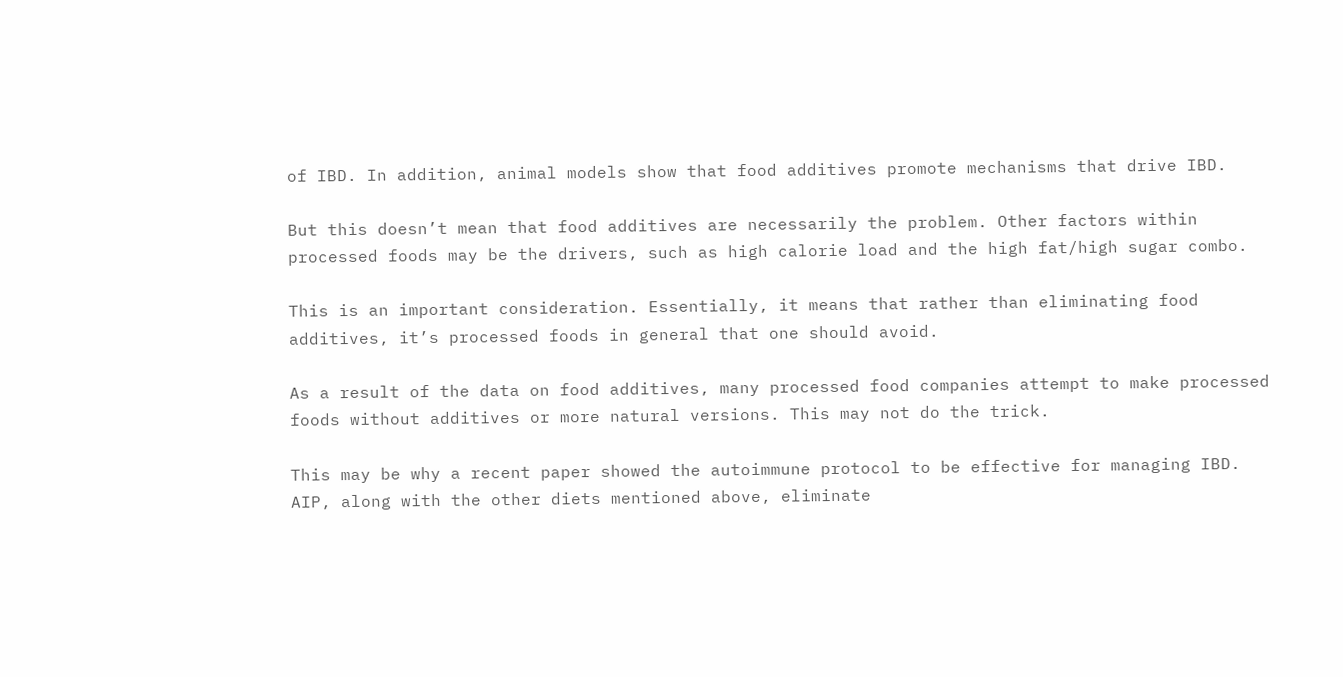of IBD. In addition, animal models show that food additives promote mechanisms that drive IBD.

But this doesn’t mean that food additives are necessarily the problem. Other factors within processed foods may be the drivers, such as high calorie load and the high fat/high sugar combo.

This is an important consideration. Essentially, it means that rather than eliminating food additives, it’s processed foods in general that one should avoid.

As a result of the data on food additives, many processed food companies attempt to make processed foods without additives or more natural versions. This may not do the trick.

This may be why a recent paper showed the autoimmune protocol to be effective for managing IBD. AIP, along with the other diets mentioned above, eliminate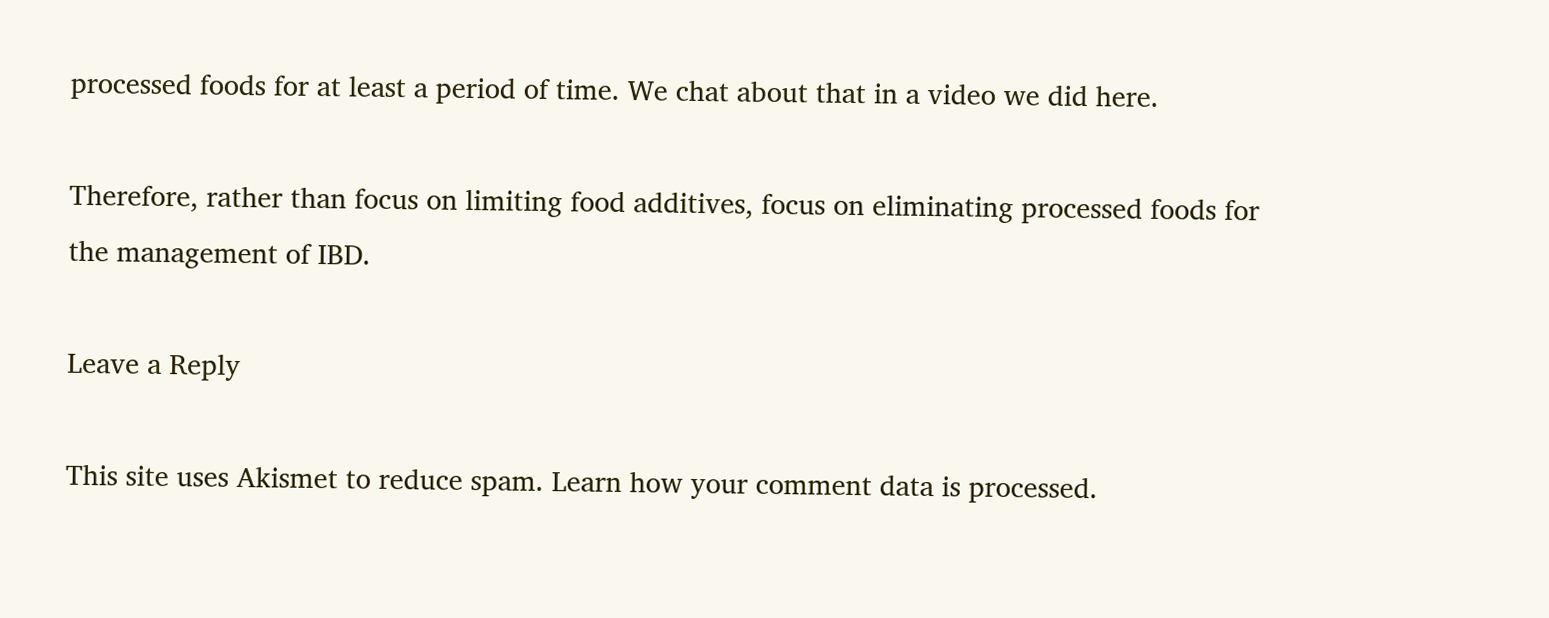processed foods for at least a period of time. We chat about that in a video we did here.

Therefore, rather than focus on limiting food additives, focus on eliminating processed foods for the management of IBD.

Leave a Reply

This site uses Akismet to reduce spam. Learn how your comment data is processed.